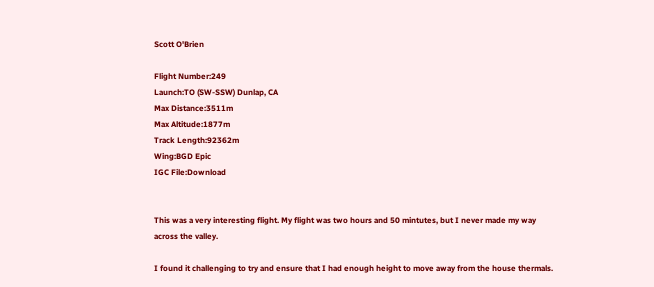Scott O'Brien

Flight Number:249
Launch:TO (SW-SSW) Dunlap, CA
Max Distance:3511m
Max Altitude:1877m
Track Length:92362m
Wing:BGD Epic
IGC File:Download


This was a very interesting flight. My flight was two hours and 50 mintutes, but I never made my way across the valley.

I found it challenging to try and ensure that I had enough height to move away from the house thermals.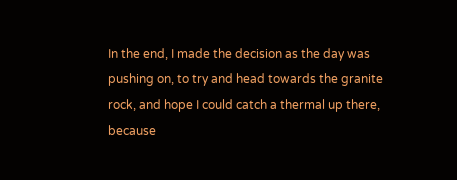In the end, I made the decision as the day was pushing on, to try and head towards the granite rock, and hope I could catch a thermal up there, because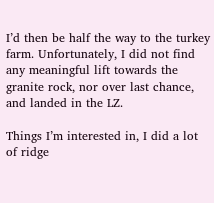I’d then be half the way to the turkey farm. Unfortunately, I did not find any meaningful lift towards the granite rock, nor over last chance, and landed in the LZ.

Things I’m interested in, I did a lot of ridge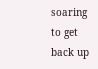soaring to get back up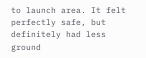to launch area. It felt perfectly safe, but definitely had less ground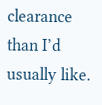clearance than I’d usually like.